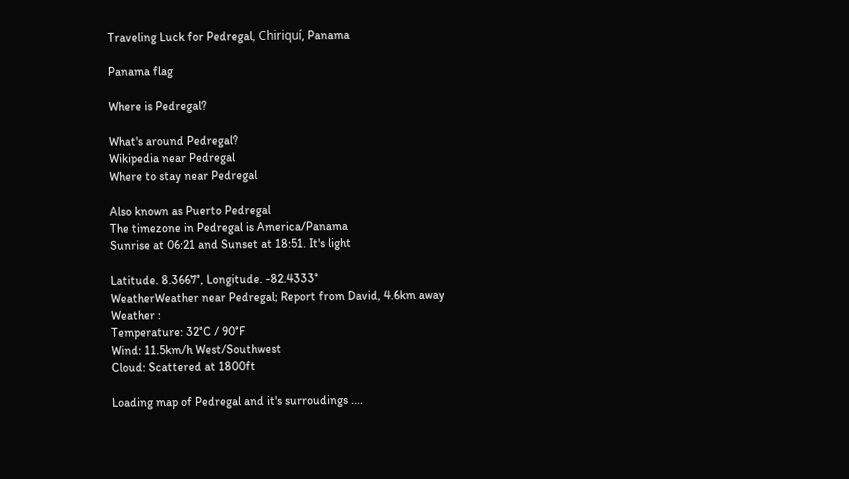Traveling Luck for Pedregal, Chiriquí, Panama

Panama flag

Where is Pedregal?

What's around Pedregal?
Wikipedia near Pedregal
Where to stay near Pedregal

Also known as Puerto Pedregal
The timezone in Pedregal is America/Panama
Sunrise at 06:21 and Sunset at 18:51. It's light

Latitude. 8.3667°, Longitude. -82.4333°
WeatherWeather near Pedregal; Report from David, 4.6km away
Weather :
Temperature: 32°C / 90°F
Wind: 11.5km/h West/Southwest
Cloud: Scattered at 1800ft

Loading map of Pedregal and it's surroudings ....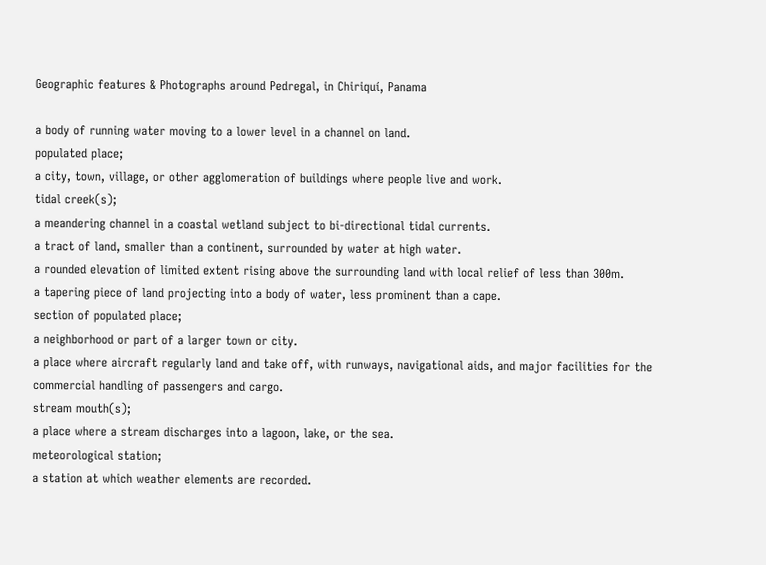Geographic features & Photographs around Pedregal, in Chiriquí, Panama

a body of running water moving to a lower level in a channel on land.
populated place;
a city, town, village, or other agglomeration of buildings where people live and work.
tidal creek(s);
a meandering channel in a coastal wetland subject to bi-directional tidal currents.
a tract of land, smaller than a continent, surrounded by water at high water.
a rounded elevation of limited extent rising above the surrounding land with local relief of less than 300m.
a tapering piece of land projecting into a body of water, less prominent than a cape.
section of populated place;
a neighborhood or part of a larger town or city.
a place where aircraft regularly land and take off, with runways, navigational aids, and major facilities for the commercial handling of passengers and cargo.
stream mouth(s);
a place where a stream discharges into a lagoon, lake, or the sea.
meteorological station;
a station at which weather elements are recorded.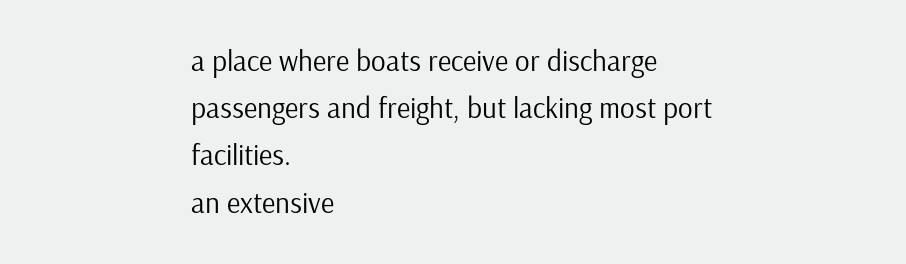a place where boats receive or discharge passengers and freight, but lacking most port facilities.
an extensive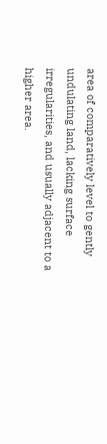area of comparatively level to gently undulating land, lacking surface irregularities, and usually adjacent to a higher area.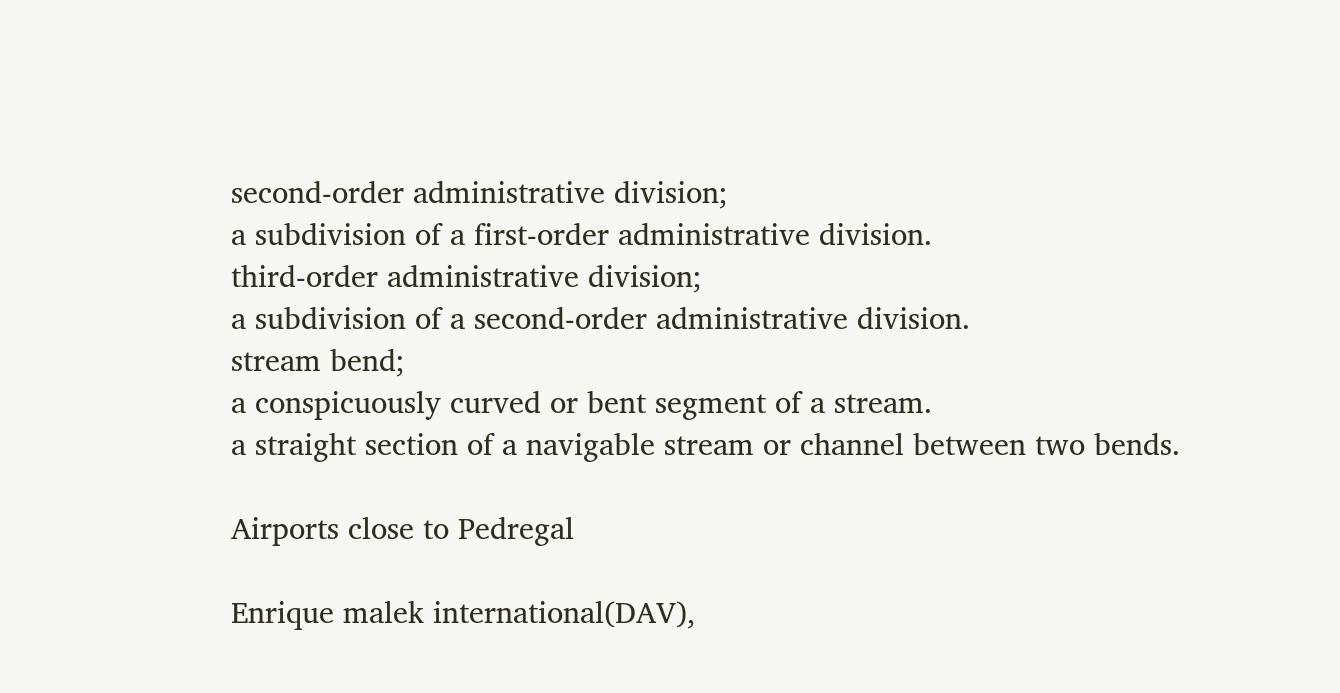second-order administrative division;
a subdivision of a first-order administrative division.
third-order administrative division;
a subdivision of a second-order administrative division.
stream bend;
a conspicuously curved or bent segment of a stream.
a straight section of a navigable stream or channel between two bends.

Airports close to Pedregal

Enrique malek international(DAV),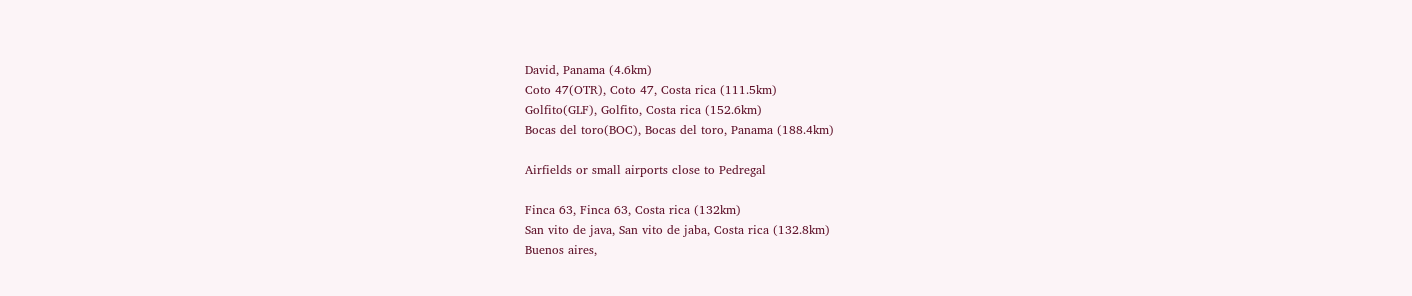David, Panama (4.6km)
Coto 47(OTR), Coto 47, Costa rica (111.5km)
Golfito(GLF), Golfito, Costa rica (152.6km)
Bocas del toro(BOC), Bocas del toro, Panama (188.4km)

Airfields or small airports close to Pedregal

Finca 63, Finca 63, Costa rica (132km)
San vito de java, San vito de jaba, Costa rica (132.8km)
Buenos aires,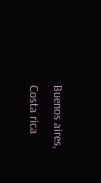Buenos aires, Costa rica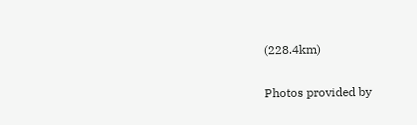(228.4km)

Photos provided by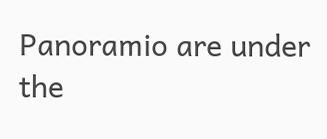Panoramio are under the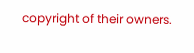copyright of their owners.